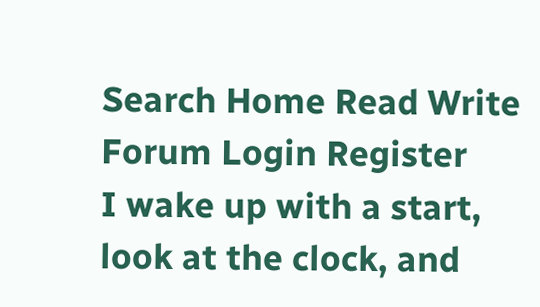Search Home Read Write Forum Login Register
I wake up with a start, look at the clock, and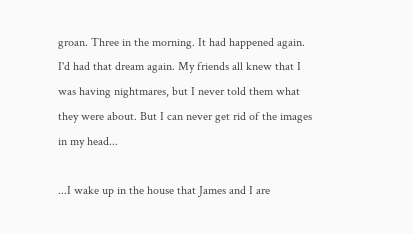groan. Three in the morning. It had happened again. I'd had that dream again. My friends all knew that I was having nightmares, but I never told them what they were about. But I can never get rid of the images in my head...

...I wake up in the house that James and I are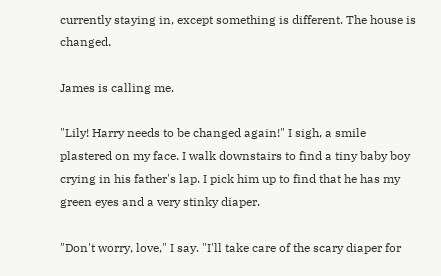currently staying in, except something is different. The house is changed.

James is calling me.

"Lily! Harry needs to be changed again!" I sigh, a smile plastered on my face. I walk downstairs to find a tiny baby boy crying in his father's lap. I pick him up to find that he has my green eyes and a very stinky diaper.

"Don't worry, love," I say. "I'll take care of the scary diaper for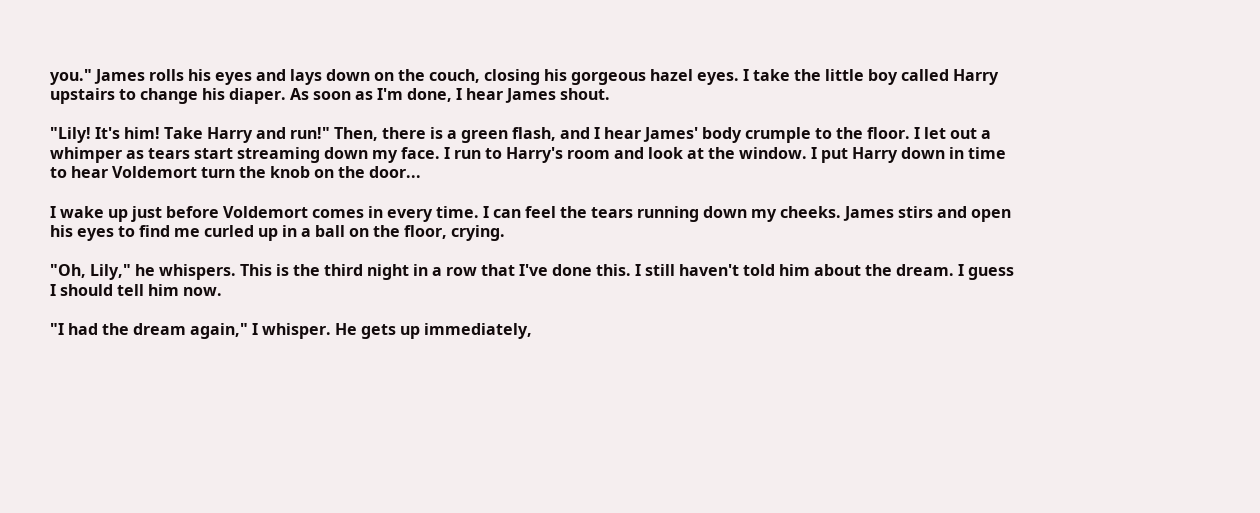you." James rolls his eyes and lays down on the couch, closing his gorgeous hazel eyes. I take the little boy called Harry upstairs to change his diaper. As soon as I'm done, I hear James shout.

"Lily! It's him! Take Harry and run!" Then, there is a green flash, and I hear James' body crumple to the floor. I let out a whimper as tears start streaming down my face. I run to Harry's room and look at the window. I put Harry down in time to hear Voldemort turn the knob on the door...

I wake up just before Voldemort comes in every time. I can feel the tears running down my cheeks. James stirs and open his eyes to find me curled up in a ball on the floor, crying.

"Oh, Lily," he whispers. This is the third night in a row that I've done this. I still haven't told him about the dream. I guess I should tell him now.

"I had the dream again," I whisper. He gets up immediately,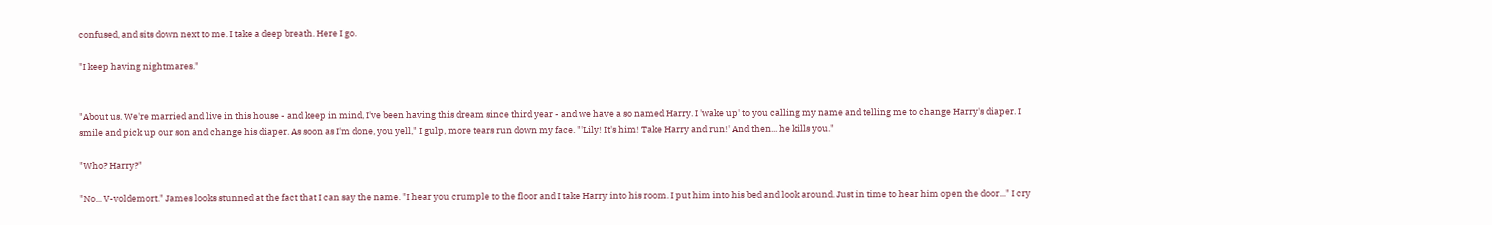confused, and sits down next to me. I take a deep breath. Here I go.

"I keep having nightmares."


"About us. We're married and live in this house - and keep in mind, I've been having this dream since third year - and we have a so named Harry. I 'wake up' to you calling my name and telling me to change Harry's diaper. I smile and pick up our son and change his diaper. As soon as I'm done, you yell," I gulp, more tears run down my face. "'Lily! It's him! Take Harry and run!' And then... he kills you."

"Who? Harry?"

"No... V-voldemort." James looks stunned at the fact that I can say the name. "I hear you crumple to the floor and I take Harry into his room. I put him into his bed and look around. Just in time to hear him open the door..." I cry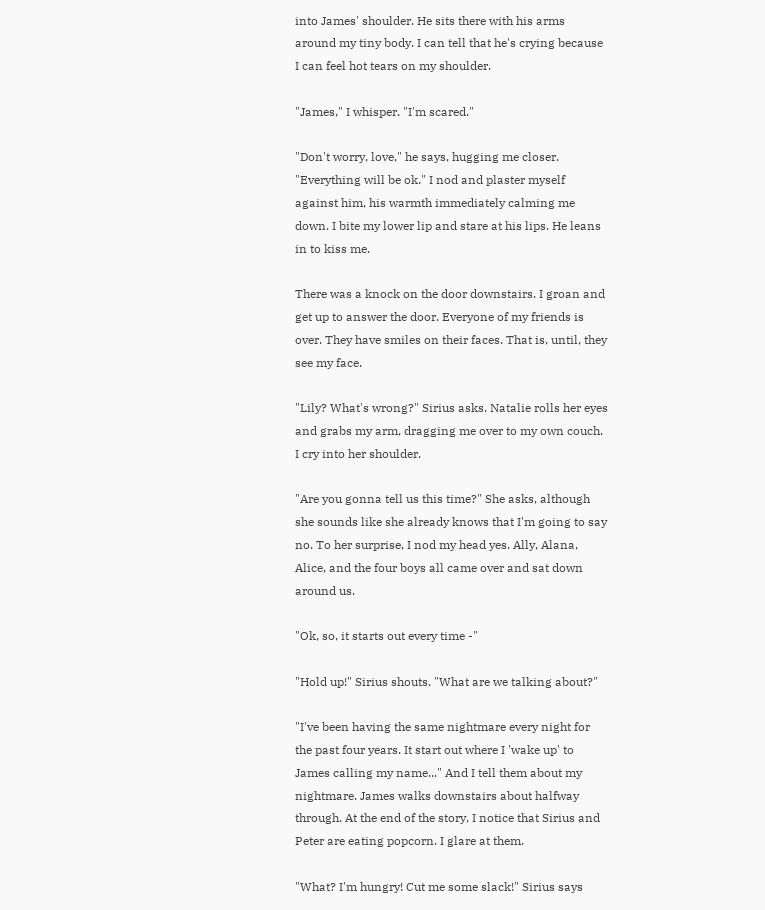into James' shoulder. He sits there with his arms around my tiny body. I can tell that he's crying because I can feel hot tears on my shoulder.

"James," I whisper. "I'm scared."

"Don't worry, love," he says, hugging me closer. "Everything will be ok." I nod and plaster myself against him, his warmth immediately calming me down. I bite my lower lip and stare at his lips. He leans in to kiss me.

There was a knock on the door downstairs. I groan and get up to answer the door. Everyone of my friends is over. They have smiles on their faces. That is, until, they see my face.

"Lily? What's wrong?" Sirius asks. Natalie rolls her eyes and grabs my arm, dragging me over to my own couch. I cry into her shoulder.

"Are you gonna tell us this time?" She asks, although she sounds like she already knows that I'm going to say no. To her surprise, I nod my head yes. Ally, Alana, Alice, and the four boys all came over and sat down around us.

"Ok, so, it starts out every time -"

"Hold up!" Sirius shouts. "What are we talking about?"

"I've been having the same nightmare every night for the past four years. It start out where I 'wake up' to James calling my name..." And I tell them about my nightmare. James walks downstairs about halfway through. At the end of the story, I notice that Sirius and Peter are eating popcorn. I glare at them.

"What? I'm hungry! Cut me some slack!" Sirius says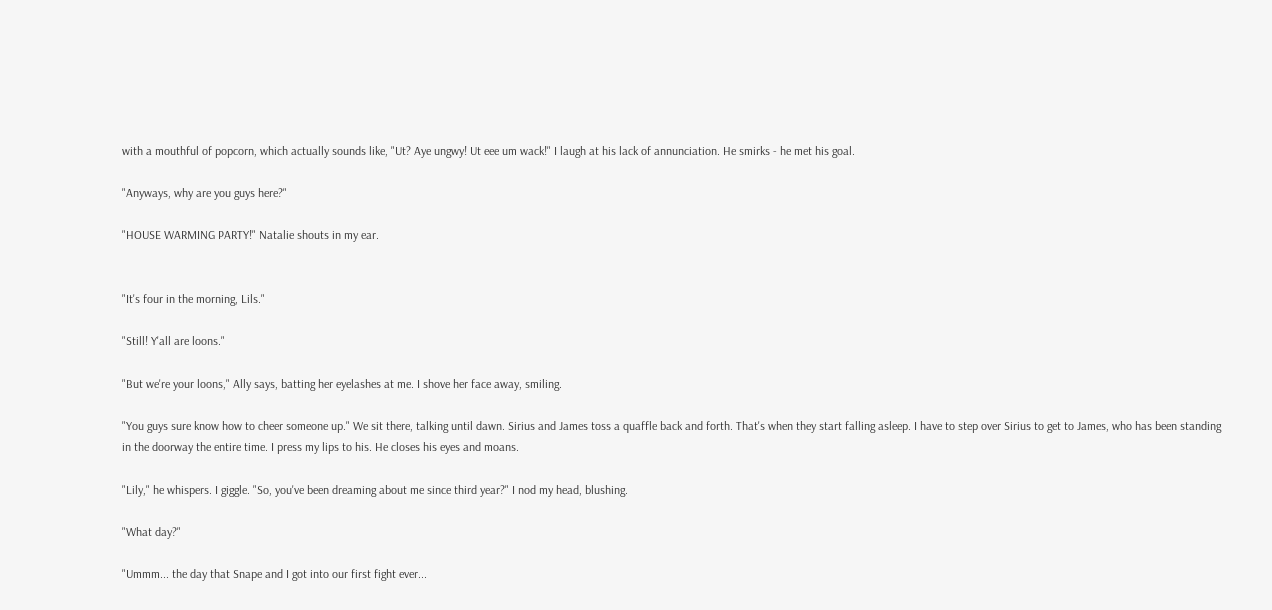with a mouthful of popcorn, which actually sounds like, "Ut? Aye ungwy! Ut eee um wack!" I laugh at his lack of annunciation. He smirks - he met his goal.

"Anyways, why are you guys here?"

"HOUSE WARMING PARTY!" Natalie shouts in my ear.


"It's four in the morning, Lils."

"Still! Y'all are loons."

"But we're your loons," Ally says, batting her eyelashes at me. I shove her face away, smiling.

"You guys sure know how to cheer someone up." We sit there, talking until dawn. Sirius and James toss a quaffle back and forth. That's when they start falling asleep. I have to step over Sirius to get to James, who has been standing in the doorway the entire time. I press my lips to his. He closes his eyes and moans.

"Lily," he whispers. I giggle. "So, you've been dreaming about me since third year?" I nod my head, blushing.

"What day?"

"Ummm... the day that Snape and I got into our first fight ever...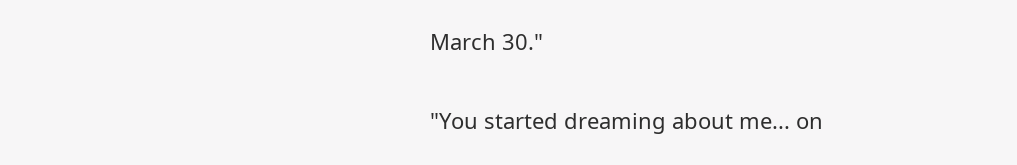March 30."

"You started dreaming about me... on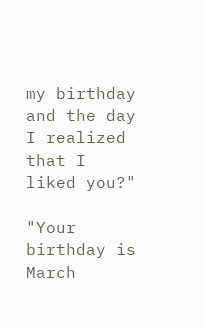my birthday and the day I realized that I liked you?"

"Your birthday is March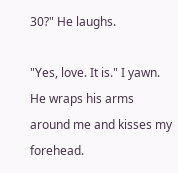30?" He laughs.

"Yes, love. It is." I yawn. He wraps his arms around me and kisses my forehead.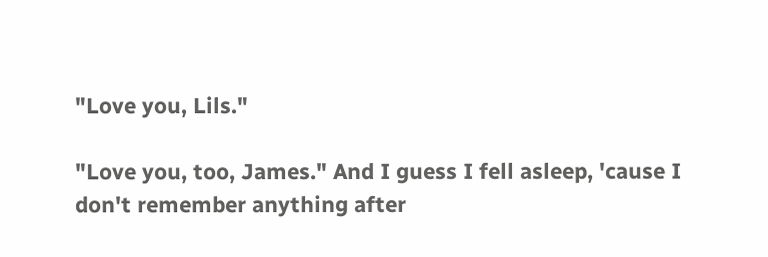"Love you, Lils."

"Love you, too, James." And I guess I fell asleep, 'cause I don't remember anything after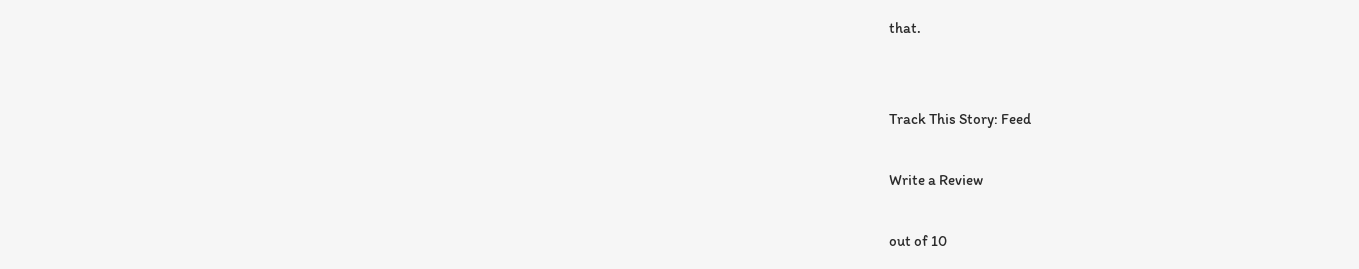that.


Track This Story: Feed

Write a Review

out of 10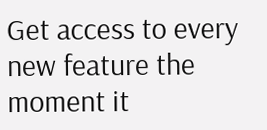Get access to every new feature the moment it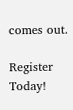comes out.

Register Today!